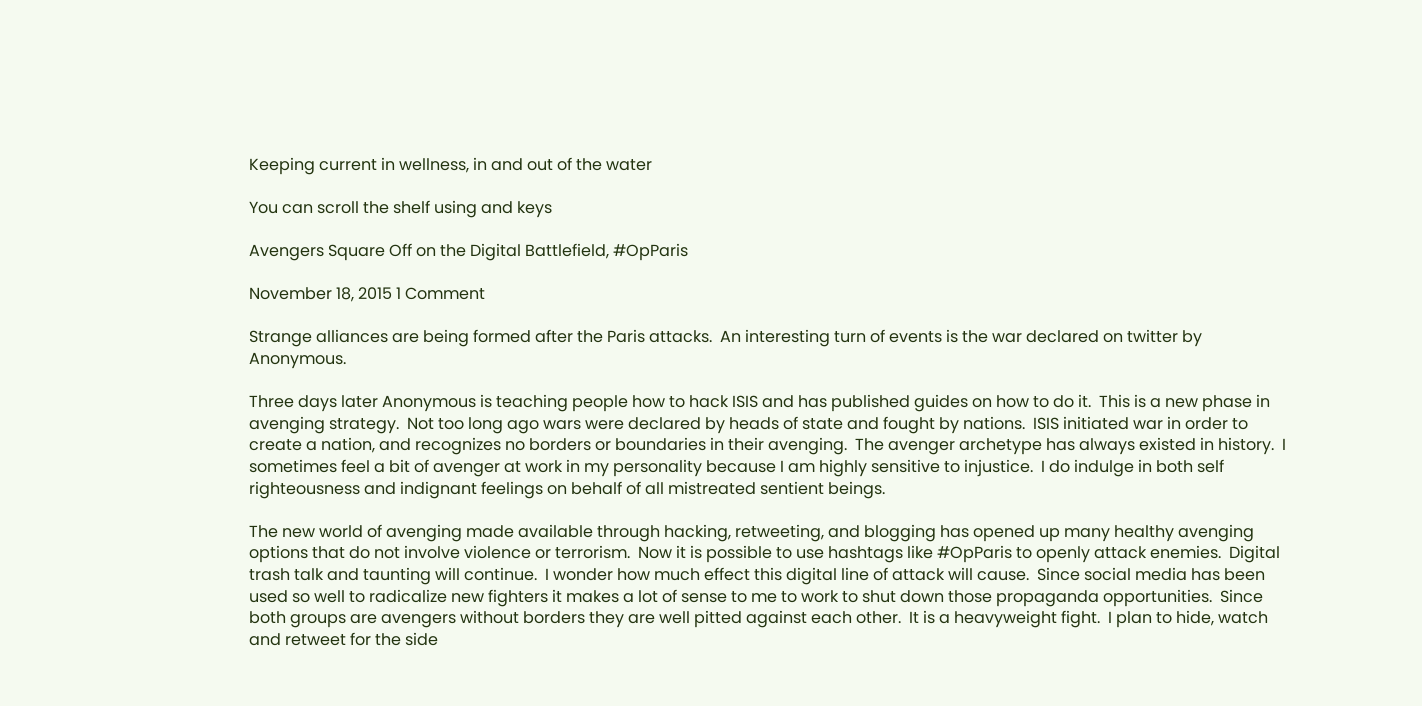Keeping current in wellness, in and out of the water

You can scroll the shelf using and keys

Avengers Square Off on the Digital Battlefield, #OpParis

November 18, 2015 1 Comment

Strange alliances are being formed after the Paris attacks.  An interesting turn of events is the war declared on twitter by Anonymous.

Three days later Anonymous is teaching people how to hack ISIS and has published guides on how to do it.  This is a new phase in avenging strategy.  Not too long ago wars were declared by heads of state and fought by nations.  ISIS initiated war in order to create a nation, and recognizes no borders or boundaries in their avenging.  The avenger archetype has always existed in history.  I sometimes feel a bit of avenger at work in my personality because I am highly sensitive to injustice.  I do indulge in both self righteousness and indignant feelings on behalf of all mistreated sentient beings.

The new world of avenging made available through hacking, retweeting, and blogging has opened up many healthy avenging options that do not involve violence or terrorism.  Now it is possible to use hashtags like #OpParis to openly attack enemies.  Digital trash talk and taunting will continue.  I wonder how much effect this digital line of attack will cause.  Since social media has been used so well to radicalize new fighters it makes a lot of sense to me to work to shut down those propaganda opportunities.  Since both groups are avengers without borders they are well pitted against each other.  It is a heavyweight fight.  I plan to hide, watch and retweet for the side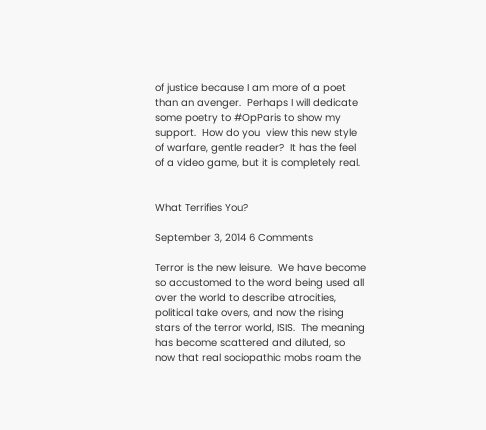of justice because I am more of a poet than an avenger.  Perhaps I will dedicate some poetry to #OpParis to show my support.  How do you  view this new style of warfare, gentle reader?  It has the feel of a video game, but it is completely real.


What Terrifies You?

September 3, 2014 6 Comments

Terror is the new leisure.  We have become so accustomed to the word being used all over the world to describe atrocities, political take overs, and now the rising stars of the terror world, ISIS.  The meaning has become scattered and diluted, so now that real sociopathic mobs roam the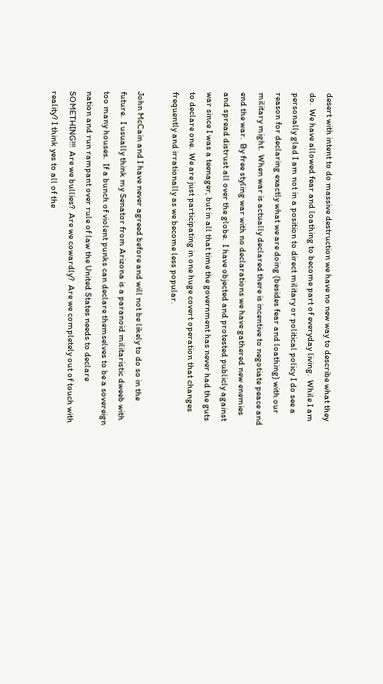desert with intent to do massive destruction we have no new way to describe what they do.  We have allowed fear and loathing to become part of everyday living.  While I am personally glad I am not in a position to direct military or political policy I do see a reason for declaring exactly what we are doing (besides fear and loathing) with our military might.  When war is actually declared there is incentive to negotiate peace and end the war.  By free styling war with no declarations we have gathered new enemies and spread distrust all over the globe.  I have objected and protested publicly against war since I was a teenager, but in all that time the government has never had the guts to declare one.  We are just participating in one huge covert operation that changes frequently and irrationally as we become less popular.

John McCain and I have never agreed before and will not be likely to do so in the future.  I usually think my Senator from Arizona is a paranoid militaristic dweeb with too many houses.  If a bunch of violent punks can declare themselves to be a sovereign nation and run rampant over rule of law the United States needs to declare SOMETHING!!!  Are we bullies?  Are we cowardly?  Are we completely out of touch with reality? I think yes to all of the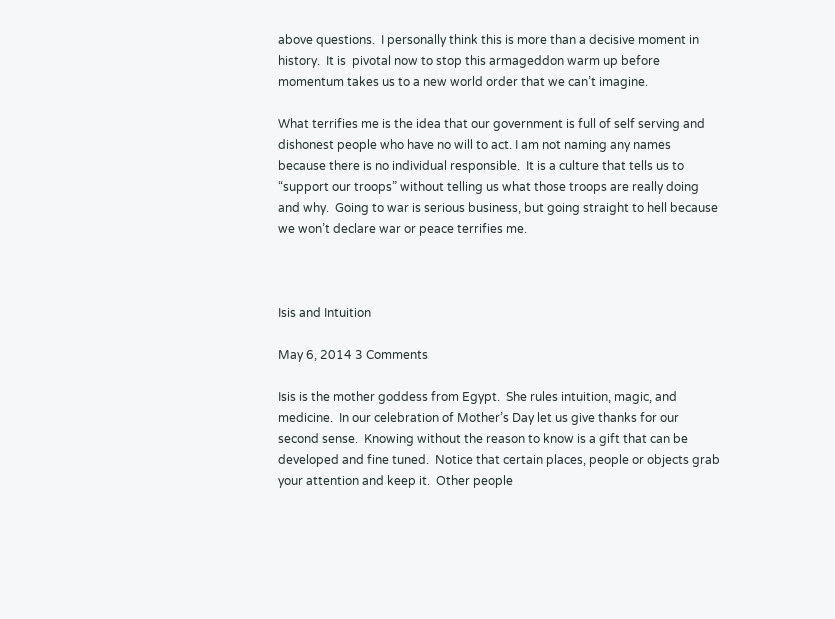above questions.  I personally think this is more than a decisive moment in history.  It is  pivotal now to stop this armageddon warm up before momentum takes us to a new world order that we can’t imagine.

What terrifies me is the idea that our government is full of self serving and dishonest people who have no will to act. I am not naming any names because there is no individual responsible.  It is a culture that tells us to “support our troops” without telling us what those troops are really doing and why.  Going to war is serious business, but going straight to hell because we won’t declare war or peace terrifies me.



Isis and Intuition

May 6, 2014 3 Comments

Isis is the mother goddess from Egypt.  She rules intuition, magic, and medicine.  In our celebration of Mother’s Day let us give thanks for our second sense.  Knowing without the reason to know is a gift that can be developed and fine tuned.  Notice that certain places, people or objects grab your attention and keep it.  Other people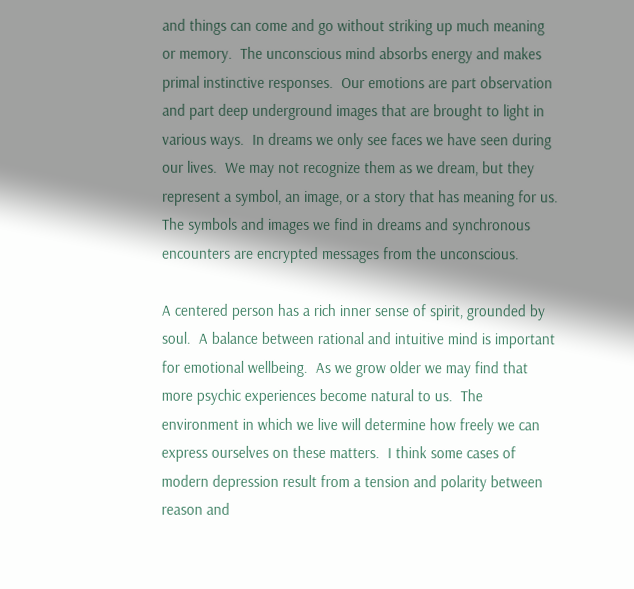and things can come and go without striking up much meaning or memory.  The unconscious mind absorbs energy and makes primal instinctive responses.  Our emotions are part observation and part deep underground images that are brought to light in various ways.  In dreams we only see faces we have seen during our lives.  We may not recognize them as we dream, but they represent a symbol, an image, or a story that has meaning for us.  The symbols and images we find in dreams and synchronous encounters are encrypted messages from the unconscious.

A centered person has a rich inner sense of spirit, grounded by soul.  A balance between rational and intuitive mind is important for emotional wellbeing.  As we grow older we may find that more psychic experiences become natural to us.  The environment in which we live will determine how freely we can express ourselves on these matters.  I think some cases of modern depression result from a tension and polarity between reason and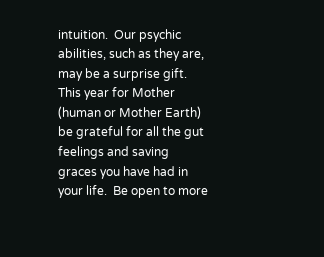intuition.  Our psychic abilities, such as they are, may be a surprise gift.  This year for Mother (human or Mother Earth) be grateful for all the gut feelings and saving graces you have had in your life.  Be open to more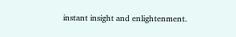instant insight and enlightenment.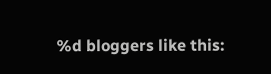%d bloggers like this: